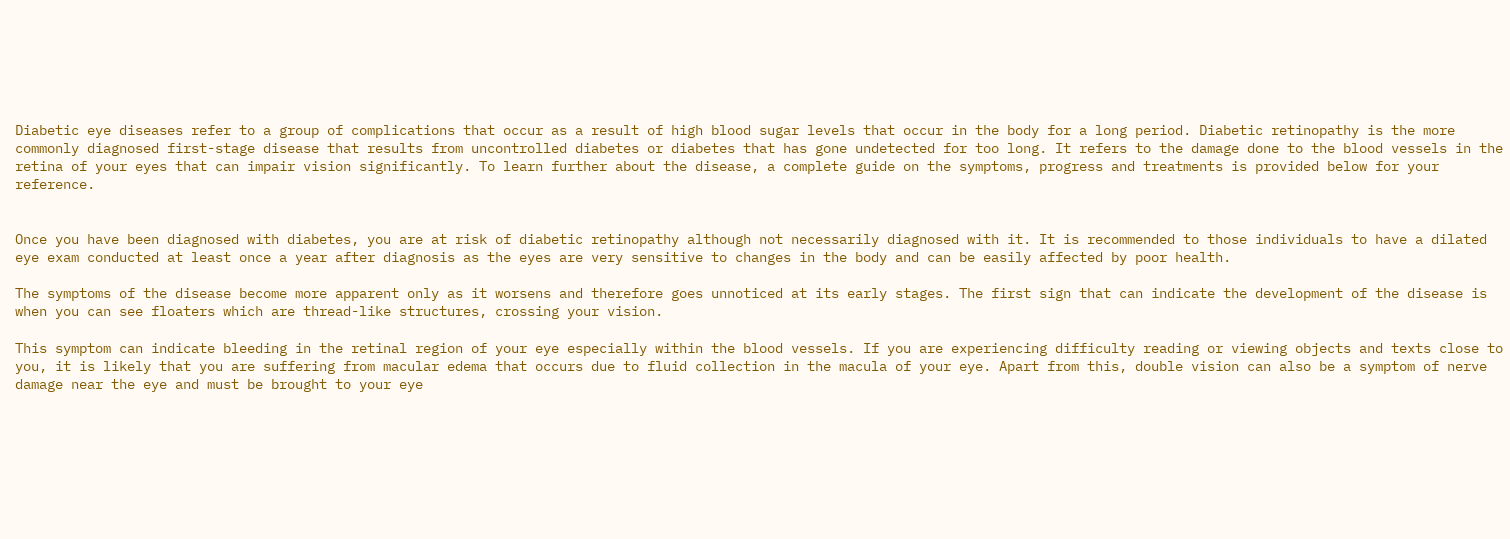Diabetic eye diseases refer to a group of complications that occur as a result of high blood sugar levels that occur in the body for a long period. Diabetic retinopathy is the more commonly diagnosed first-stage disease that results from uncontrolled diabetes or diabetes that has gone undetected for too long. It refers to the damage done to the blood vessels in the retina of your eyes that can impair vision significantly. To learn further about the disease, a complete guide on the symptoms, progress and treatments is provided below for your reference.


Once you have been diagnosed with diabetes, you are at risk of diabetic retinopathy although not necessarily diagnosed with it. It is recommended to those individuals to have a dilated eye exam conducted at least once a year after diagnosis as the eyes are very sensitive to changes in the body and can be easily affected by poor health.

The symptoms of the disease become more apparent only as it worsens and therefore goes unnoticed at its early stages. The first sign that can indicate the development of the disease is when you can see floaters which are thread-like structures, crossing your vision.

This symptom can indicate bleeding in the retinal region of your eye especially within the blood vessels. If you are experiencing difficulty reading or viewing objects and texts close to you, it is likely that you are suffering from macular edema that occurs due to fluid collection in the macula of your eye. Apart from this, double vision can also be a symptom of nerve damage near the eye and must be brought to your eye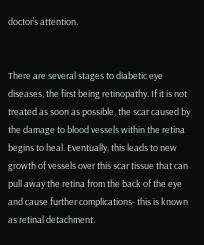doctor’s attention.


There are several stages to diabetic eye diseases, the first being retinopathy. If it is not treated as soon as possible, the scar caused by the damage to blood vessels within the retina begins to heal. Eventually, this leads to new growth of vessels over this scar tissue that can pull away the retina from the back of the eye and cause further complications- this is known as retinal detachment.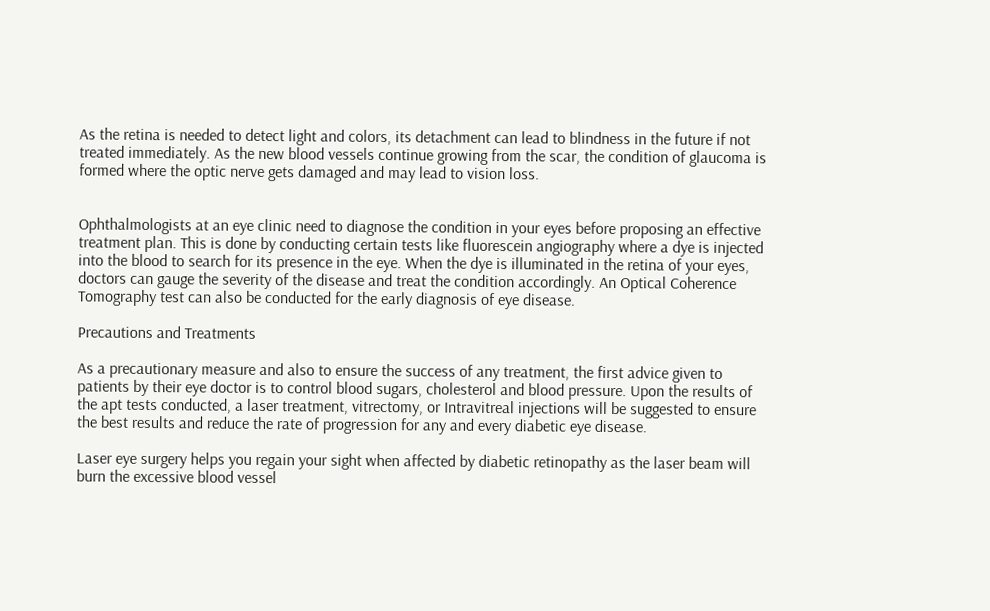As the retina is needed to detect light and colors, its detachment can lead to blindness in the future if not treated immediately. As the new blood vessels continue growing from the scar, the condition of glaucoma is formed where the optic nerve gets damaged and may lead to vision loss.


Ophthalmologists at an eye clinic need to diagnose the condition in your eyes before proposing an effective treatment plan. This is done by conducting certain tests like fluorescein angiography where a dye is injected into the blood to search for its presence in the eye. When the dye is illuminated in the retina of your eyes, doctors can gauge the severity of the disease and treat the condition accordingly. An Optical Coherence Tomography test can also be conducted for the early diagnosis of eye disease.

Precautions and Treatments

As a precautionary measure and also to ensure the success of any treatment, the first advice given to patients by their eye doctor is to control blood sugars, cholesterol and blood pressure. Upon the results of the apt tests conducted, a laser treatment, vitrectomy, or Intravitreal injections will be suggested to ensure the best results and reduce the rate of progression for any and every diabetic eye disease.

Laser eye surgery helps you regain your sight when affected by diabetic retinopathy as the laser beam will burn the excessive blood vessel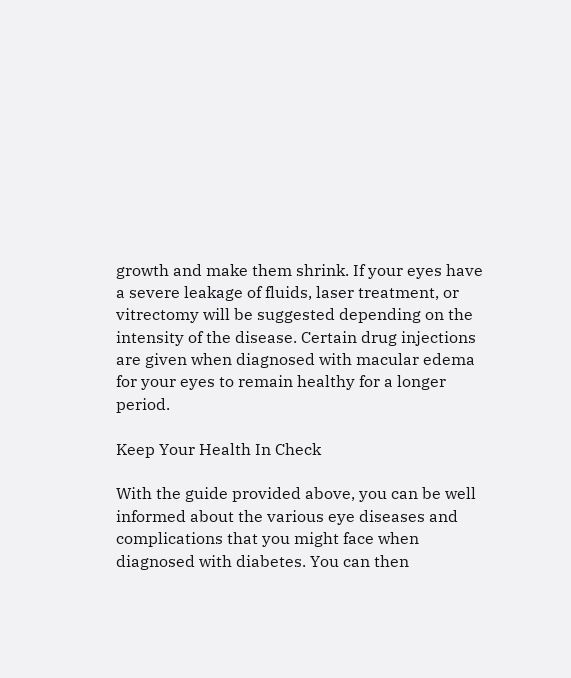growth and make them shrink. If your eyes have a severe leakage of fluids, laser treatment, or vitrectomy will be suggested depending on the intensity of the disease. Certain drug injections are given when diagnosed with macular edema for your eyes to remain healthy for a longer period.

Keep Your Health In Check

With the guide provided above, you can be well informed about the various eye diseases and complications that you might face when diagnosed with diabetes. You can then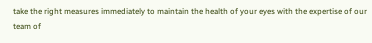take the right measures immediately to maintain the health of your eyes with the expertise of our team of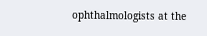ophthalmologists at the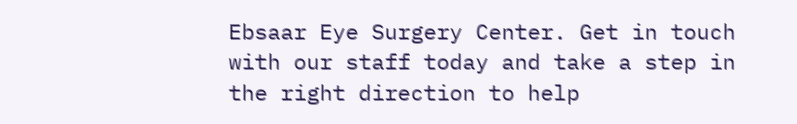Ebsaar Eye Surgery Center. Get in touch with our staff today and take a step in the right direction to help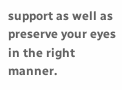support as well as preserve your eyes in the right manner.